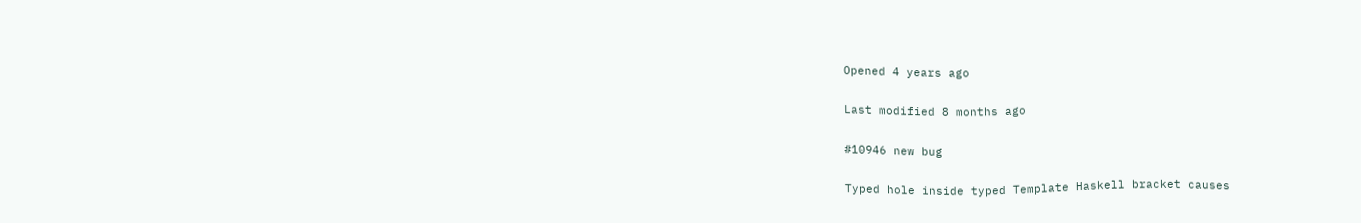Opened 4 years ago

Last modified 8 months ago

#10946 new bug

Typed hole inside typed Template Haskell bracket causes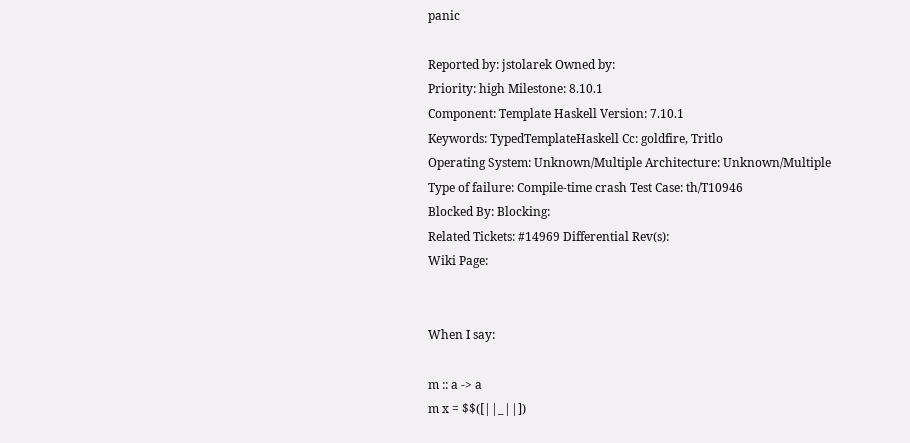panic

Reported by: jstolarek Owned by:
Priority: high Milestone: 8.10.1
Component: Template Haskell Version: 7.10.1
Keywords: TypedTemplateHaskell Cc: goldfire, Tritlo
Operating System: Unknown/Multiple Architecture: Unknown/Multiple
Type of failure: Compile-time crash Test Case: th/T10946
Blocked By: Blocking:
Related Tickets: #14969 Differential Rev(s):
Wiki Page:


When I say:

m :: a -> a
m x = $$([||_||])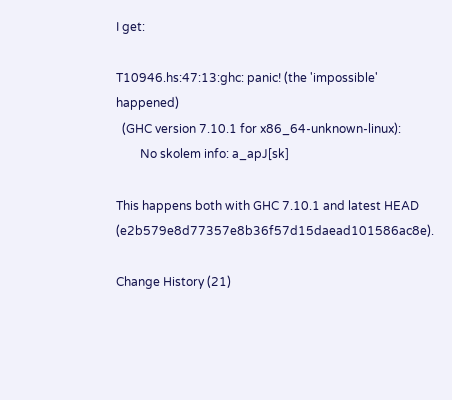I get:

T10946.hs:47:13:ghc: panic! (the 'impossible' happened)
  (GHC version 7.10.1 for x86_64-unknown-linux):
        No skolem info: a_apJ[sk]

This happens both with GHC 7.10.1 and latest HEAD (e2b579e8d77357e8b36f57d15daead101586ac8e).

Change History (21)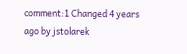comment:1 Changed 4 years ago by jstolarek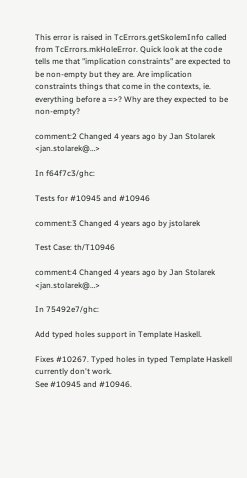This error is raised in TcErrors.getSkolemInfo called from TcErrors.mkHoleError. Quick look at the code tells me that "implication constraints" are expected to be non-empty but they are. Are implication constraints things that come in the contexts, ie. everything before a =>? Why are they expected to be non-empty?

comment:2 Changed 4 years ago by Jan Stolarek <jan.stolarek@…>

In f64f7c3/ghc:

Tests for #10945 and #10946

comment:3 Changed 4 years ago by jstolarek

Test Case: th/T10946

comment:4 Changed 4 years ago by Jan Stolarek <jan.stolarek@…>

In 75492e7/ghc:

Add typed holes support in Template Haskell.

Fixes #10267. Typed holes in typed Template Haskell currently don't work.
See #10945 and #10946.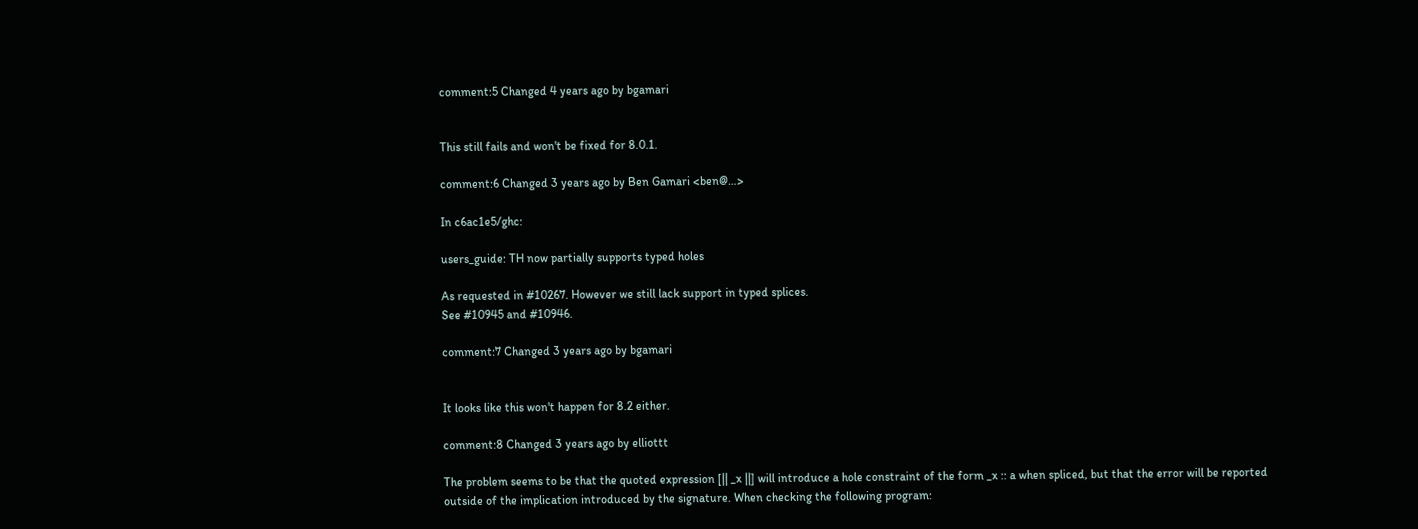comment:5 Changed 4 years ago by bgamari


This still fails and won't be fixed for 8.0.1.

comment:6 Changed 3 years ago by Ben Gamari <ben@…>

In c6ac1e5/ghc:

users_guide: TH now partially supports typed holes

As requested in #10267. However we still lack support in typed splices.
See #10945 and #10946.

comment:7 Changed 3 years ago by bgamari


It looks like this won't happen for 8.2 either.

comment:8 Changed 3 years ago by elliottt

The problem seems to be that the quoted expression [|| _x ||] will introduce a hole constraint of the form _x :: a when spliced, but that the error will be reported outside of the implication introduced by the signature. When checking the following program: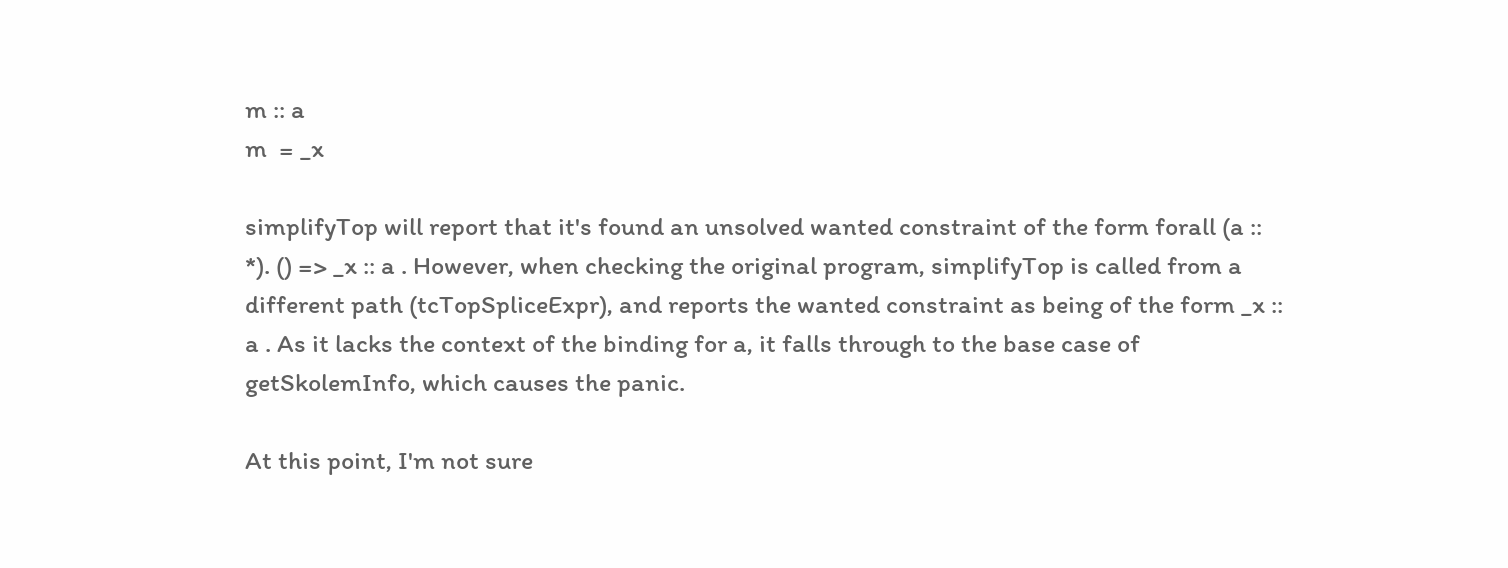m :: a
m  = _x

simplifyTop will report that it's found an unsolved wanted constraint of the form forall (a :: *). () => _x :: a . However, when checking the original program, simplifyTop is called from a different path (tcTopSpliceExpr), and reports the wanted constraint as being of the form _x :: a . As it lacks the context of the binding for a, it falls through to the base case of getSkolemInfo, which causes the panic.

At this point, I'm not sure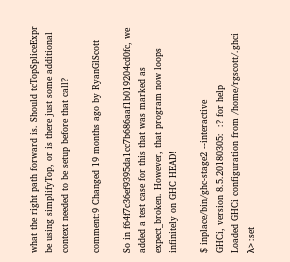what the right path forward is. Should tcTopSpliceExpr be using simplifyTop, or is there just some additional context needed to be setup before that call?

comment:9 Changed 19 months ago by RyanGlScott

So in f64f7c36ef9395da1cc7b686aaf1b019204cd0fc, we added a test case for this that was marked as expect_broken. However, that program now loops infinitely on GHC HEAD!

$ inplace/bin/ghc-stage2 --interactive
GHCi, version 8.5.20180305:  :? for help
Loaded GHCi configuration from /home/rgscott/.ghci
λ> :set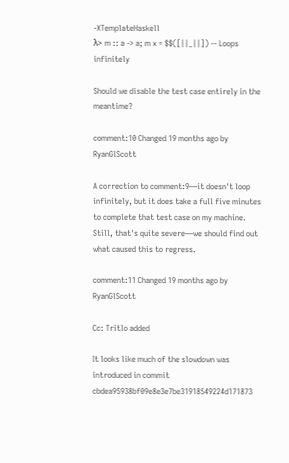-XTemplateHaskell
λ> m :: a -> a; m x = $$([||_||]) -- Loops infinitely

Should we disable the test case entirely in the meantime?

comment:10 Changed 19 months ago by RyanGlScott

A correction to comment:9—it doesn't loop infinitely, but it does take a full five minutes to complete that test case on my machine. Still, that's quite severe—we should find out what caused this to regress.

comment:11 Changed 19 months ago by RyanGlScott

Cc: Tritlo added

It looks like much of the slowdown was introduced in commit cbdea95938bf09e8e3e7be31918549224d171873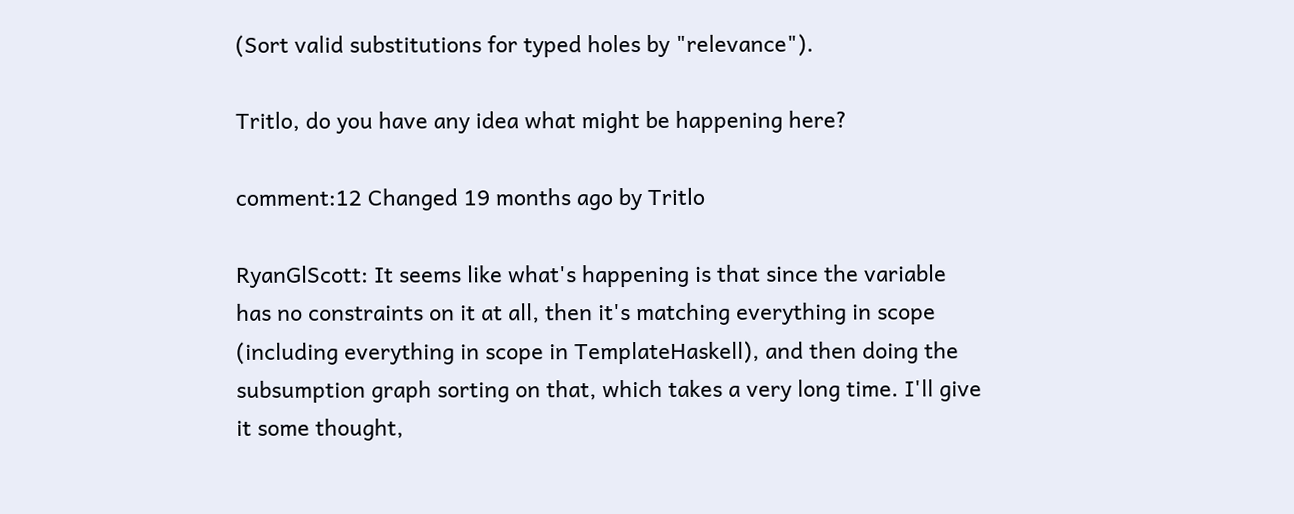(Sort valid substitutions for typed holes by "relevance").

Tritlo, do you have any idea what might be happening here?

comment:12 Changed 19 months ago by Tritlo

RyanGlScott: It seems like what's happening is that since the variable has no constraints on it at all, then it's matching everything in scope (including everything in scope in TemplateHaskell), and then doing the subsumption graph sorting on that, which takes a very long time. I'll give it some thought,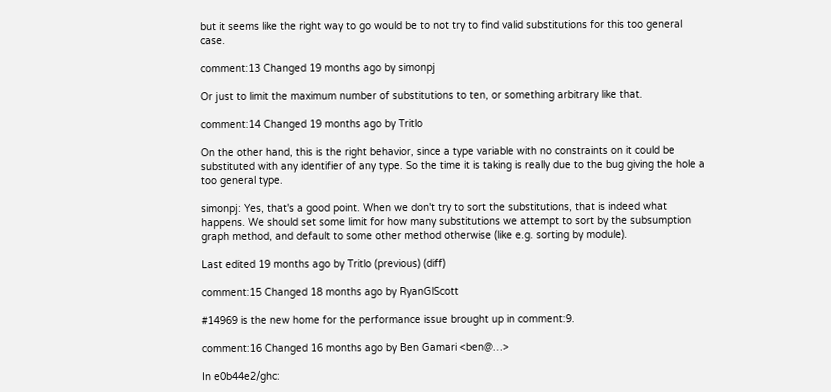but it seems like the right way to go would be to not try to find valid substitutions for this too general case.

comment:13 Changed 19 months ago by simonpj

Or just to limit the maximum number of substitutions to ten, or something arbitrary like that.

comment:14 Changed 19 months ago by Tritlo

On the other hand, this is the right behavior, since a type variable with no constraints on it could be substituted with any identifier of any type. So the time it is taking is really due to the bug giving the hole a too general type.

simonpj: Yes, that's a good point. When we don't try to sort the substitutions, that is indeed what happens. We should set some limit for how many substitutions we attempt to sort by the subsumption graph method, and default to some other method otherwise (like e.g. sorting by module).

Last edited 19 months ago by Tritlo (previous) (diff)

comment:15 Changed 18 months ago by RyanGlScott

#14969 is the new home for the performance issue brought up in comment:9.

comment:16 Changed 16 months ago by Ben Gamari <ben@…>

In e0b44e2/ghc: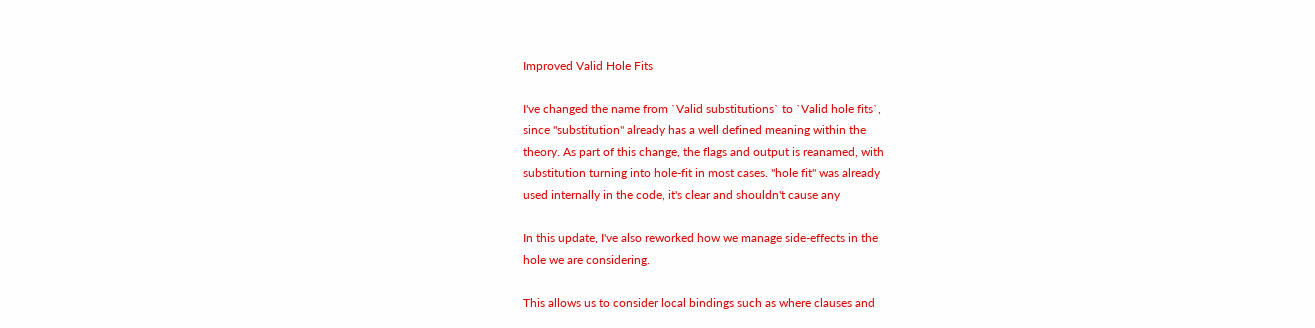Improved Valid Hole Fits

I've changed the name from `Valid substitutions` to `Valid hole fits`,
since "substitution" already has a well defined meaning within the
theory. As part of this change, the flags and output is reanamed, with
substitution turning into hole-fit in most cases. "hole fit" was already
used internally in the code, it's clear and shouldn't cause any

In this update, I've also reworked how we manage side-effects in the
hole we are considering.

This allows us to consider local bindings such as where clauses and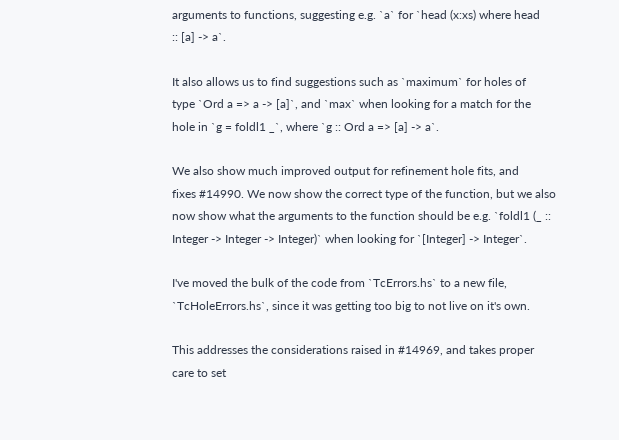arguments to functions, suggesting e.g. `a` for `head (x:xs) where head
:: [a] -> a`.

It also allows us to find suggestions such as `maximum` for holes of
type `Ord a => a -> [a]`, and `max` when looking for a match for the
hole in `g = foldl1 _`, where `g :: Ord a => [a] -> a`.

We also show much improved output for refinement hole fits, and
fixes #14990. We now show the correct type of the function, but we also
now show what the arguments to the function should be e.g. `foldl1 (_ ::
Integer -> Integer -> Integer)` when looking for `[Integer] -> Integer`.

I've moved the bulk of the code from `TcErrors.hs` to a new file,
`TcHoleErrors.hs`, since it was getting too big to not live on it's own.

This addresses the considerations raised in #14969, and takes proper
care to set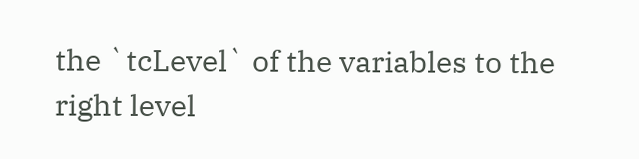the `tcLevel` of the variables to the right level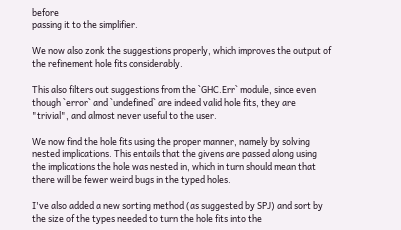before
passing it to the simplifier.

We now also zonk the suggestions properly, which improves the output of
the refinement hole fits considerably.

This also filters out suggestions from the `GHC.Err` module, since even
though `error` and `undefined` are indeed valid hole fits, they are
"trivial", and almost never useful to the user.

We now find the hole fits using the proper manner, namely by solving
nested implications. This entails that the givens are passed along using
the implications the hole was nested in, which in turn should mean that
there will be fewer weird bugs in the typed holes.

I've also added a new sorting method (as suggested by SPJ) and sort by
the size of the types needed to turn the hole fits into the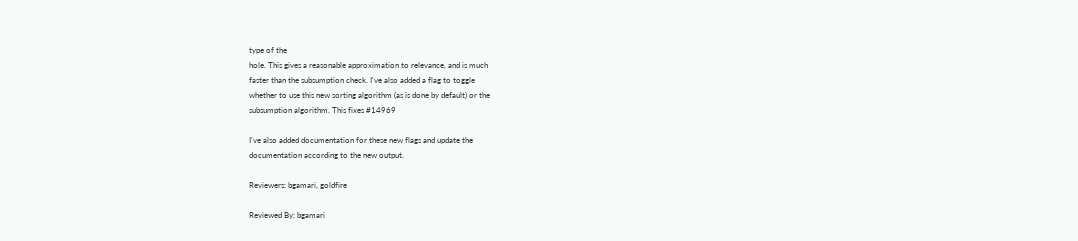type of the
hole. This gives a reasonable approximation to relevance, and is much
faster than the subsumption check. I've also added a flag to toggle
whether to use this new sorting algorithm (as is done by default) or the
subsumption algorithm. This fixes #14969

I've also added documentation for these new flags and update the
documentation according to the new output.

Reviewers: bgamari, goldfire

Reviewed By: bgamari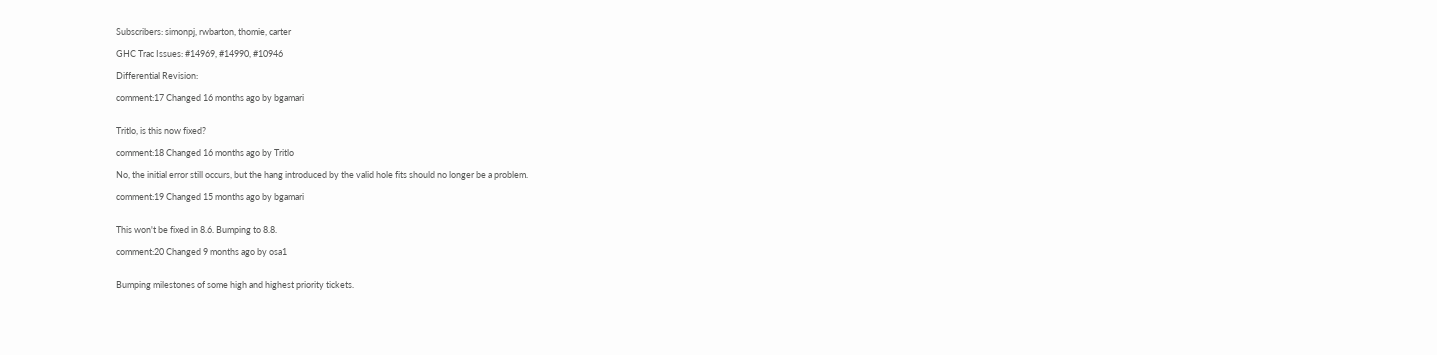Subscribers: simonpj, rwbarton, thomie, carter

GHC Trac Issues: #14969, #14990, #10946

Differential Revision:

comment:17 Changed 16 months ago by bgamari


Tritlo, is this now fixed?

comment:18 Changed 16 months ago by Tritlo

No, the initial error still occurs, but the hang introduced by the valid hole fits should no longer be a problem.

comment:19 Changed 15 months ago by bgamari


This won't be fixed in 8.6. Bumping to 8.8.

comment:20 Changed 9 months ago by osa1


Bumping milestones of some high and highest priority tickets.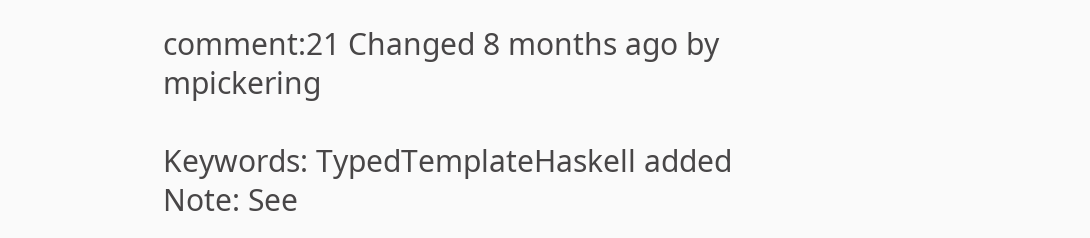comment:21 Changed 8 months ago by mpickering

Keywords: TypedTemplateHaskell added
Note: See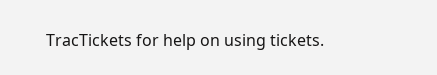TracTickets for help on using tickets.